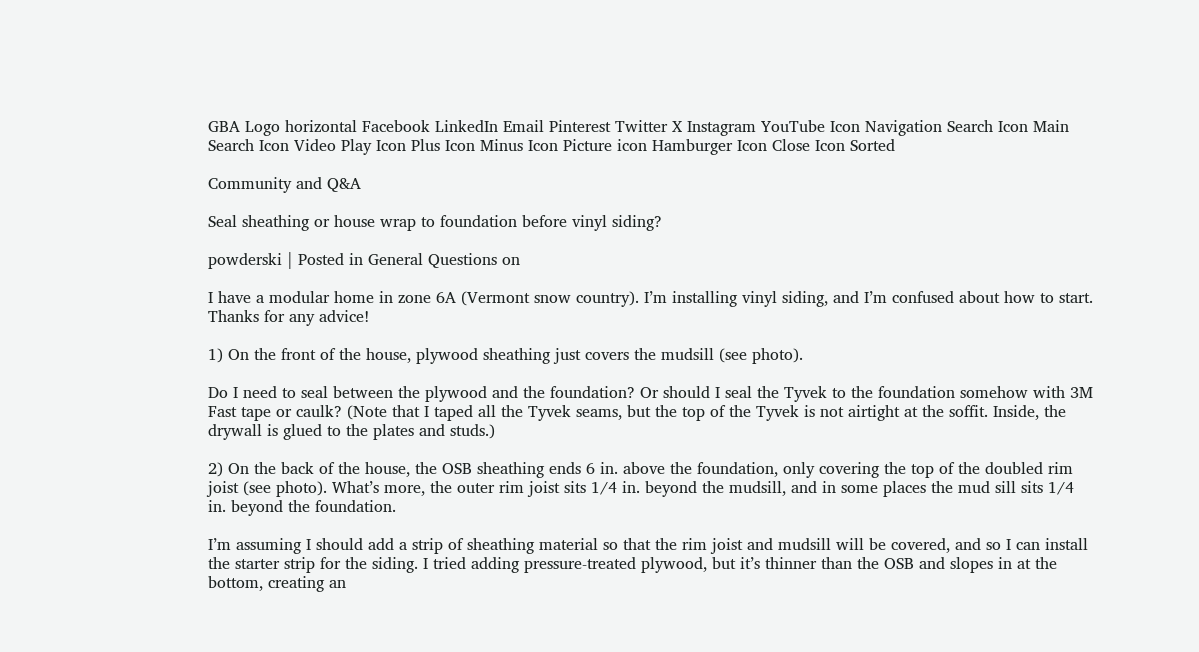GBA Logo horizontal Facebook LinkedIn Email Pinterest Twitter X Instagram YouTube Icon Navigation Search Icon Main Search Icon Video Play Icon Plus Icon Minus Icon Picture icon Hamburger Icon Close Icon Sorted

Community and Q&A

Seal sheathing or house wrap to foundation before vinyl siding?

powderski | Posted in General Questions on

I have a modular home in zone 6A (Vermont snow country). I’m installing vinyl siding, and I’m confused about how to start. Thanks for any advice!

1) On the front of the house, plywood sheathing just covers the mudsill (see photo).

Do I need to seal between the plywood and the foundation? Or should I seal the Tyvek to the foundation somehow with 3M Fast tape or caulk? (Note that I taped all the Tyvek seams, but the top of the Tyvek is not airtight at the soffit. Inside, the drywall is glued to the plates and studs.)

2) On the back of the house, the OSB sheathing ends 6 in. above the foundation, only covering the top of the doubled rim joist (see photo). What’s more, the outer rim joist sits 1/4 in. beyond the mudsill, and in some places the mud sill sits 1/4 in. beyond the foundation.

I’m assuming I should add a strip of sheathing material so that the rim joist and mudsill will be covered, and so I can install the starter strip for the siding. I tried adding pressure-treated plywood, but it’s thinner than the OSB and slopes in at the bottom, creating an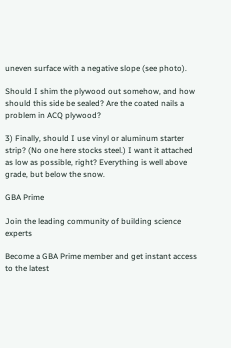uneven surface with a negative slope (see photo).

Should I shim the plywood out somehow, and how should this side be sealed? Are the coated nails a problem in ACQ plywood?

3) Finally, should I use vinyl or aluminum starter strip? (No one here stocks steel.) I want it attached as low as possible, right? Everything is well above grade, but below the snow.

GBA Prime

Join the leading community of building science experts

Become a GBA Prime member and get instant access to the latest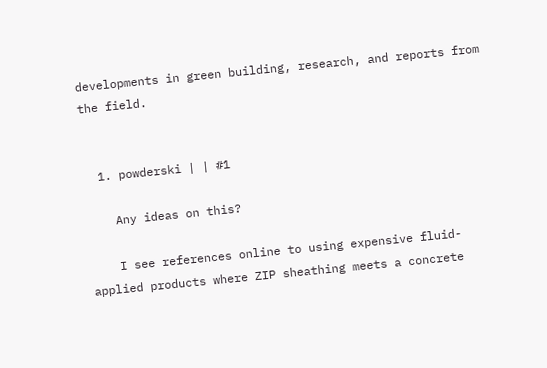developments in green building, research, and reports from the field.


  1. powderski | | #1

    Any ideas on this?

    I see references online to using expensive fluid-applied products where ZIP sheathing meets a concrete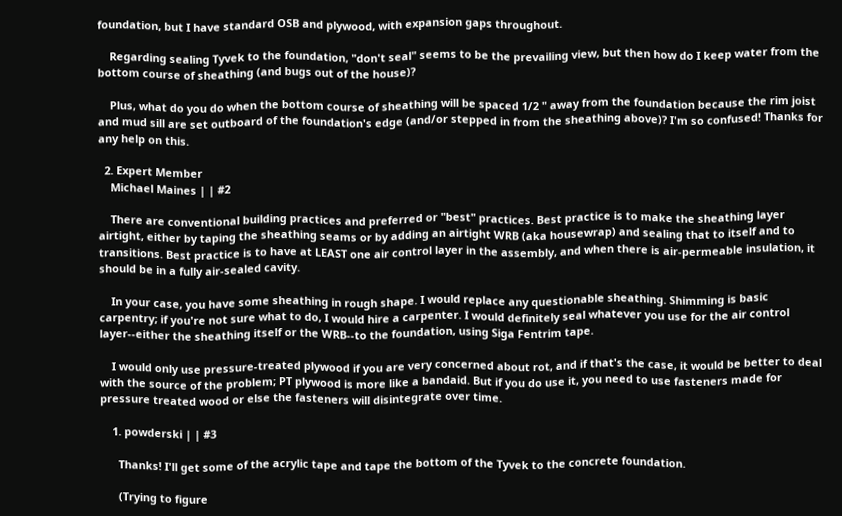foundation, but I have standard OSB and plywood, with expansion gaps throughout.

    Regarding sealing Tyvek to the foundation, "don't seal" seems to be the prevailing view, but then how do I keep water from the bottom course of sheathing (and bugs out of the house)?

    Plus, what do you do when the bottom course of sheathing will be spaced 1/2 " away from the foundation because the rim joist and mud sill are set outboard of the foundation's edge (and/or stepped in from the sheathing above)? I'm so confused! Thanks for any help on this.

  2. Expert Member
    Michael Maines | | #2

    There are conventional building practices and preferred or "best" practices. Best practice is to make the sheathing layer airtight, either by taping the sheathing seams or by adding an airtight WRB (aka housewrap) and sealing that to itself and to transitions. Best practice is to have at LEAST one air control layer in the assembly, and when there is air-permeable insulation, it should be in a fully air-sealed cavity.

    In your case, you have some sheathing in rough shape. I would replace any questionable sheathing. Shimming is basic carpentry; if you're not sure what to do, I would hire a carpenter. I would definitely seal whatever you use for the air control layer--either the sheathing itself or the WRB--to the foundation, using Siga Fentrim tape.

    I would only use pressure-treated plywood if you are very concerned about rot, and if that's the case, it would be better to deal with the source of the problem; PT plywood is more like a bandaid. But if you do use it, you need to use fasteners made for pressure treated wood or else the fasteners will disintegrate over time.

    1. powderski | | #3

      Thanks! I'll get some of the acrylic tape and tape the bottom of the Tyvek to the concrete foundation.

      (Trying to figure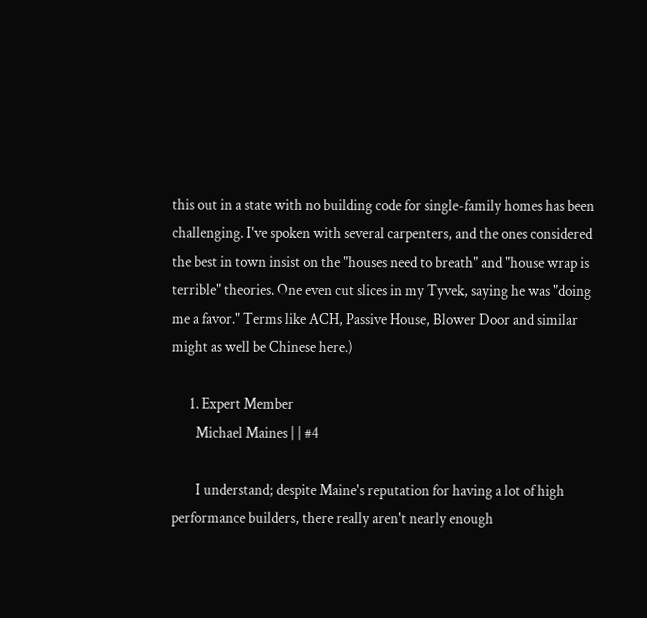this out in a state with no building code for single-family homes has been challenging. I've spoken with several carpenters, and the ones considered the best in town insist on the "houses need to breath" and "house wrap is terrible" theories. One even cut slices in my Tyvek, saying he was "doing me a favor." Terms like ACH, Passive House, Blower Door and similar might as well be Chinese here.)

      1. Expert Member
        Michael Maines | | #4

        I understand; despite Maine's reputation for having a lot of high performance builders, there really aren't nearly enough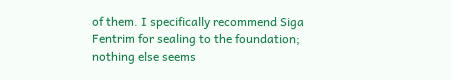of them. I specifically recommend Siga Fentrim for sealing to the foundation; nothing else seems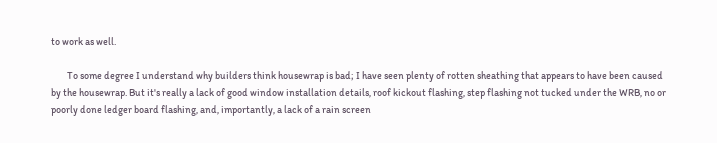to work as well.

        To some degree I understand why builders think housewrap is bad; I have seen plenty of rotten sheathing that appears to have been caused by the housewrap. But it's really a lack of good window installation details, roof kickout flashing, step flashing not tucked under the WRB, no or poorly done ledger board flashing, and, importantly, a lack of a rain screen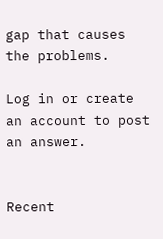gap that causes the problems.

Log in or create an account to post an answer.


Recent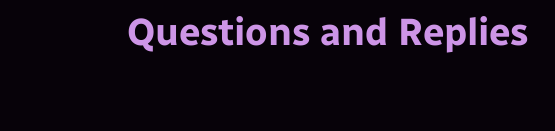Questions and Replies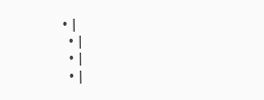• |
  • |
  • |
  • |